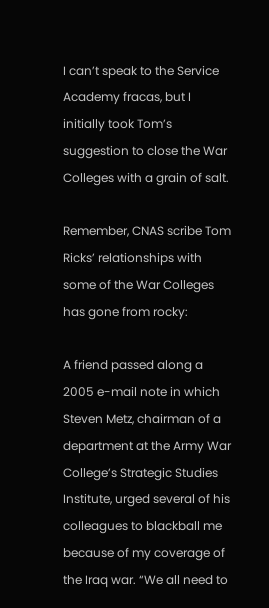I can’t speak to the Service Academy fracas, but I initially took Tom’s suggestion to close the War Colleges with a grain of salt.

Remember, CNAS scribe Tom Ricks’ relationships with some of the War Colleges has gone from rocky:

A friend passed along a 2005 e-mail note in which Steven Metz, chairman of a department at the Army War College’s Strategic Studies Institute, urged several of his colleagues to blackball me because of my coverage of the Iraq war. “We all need to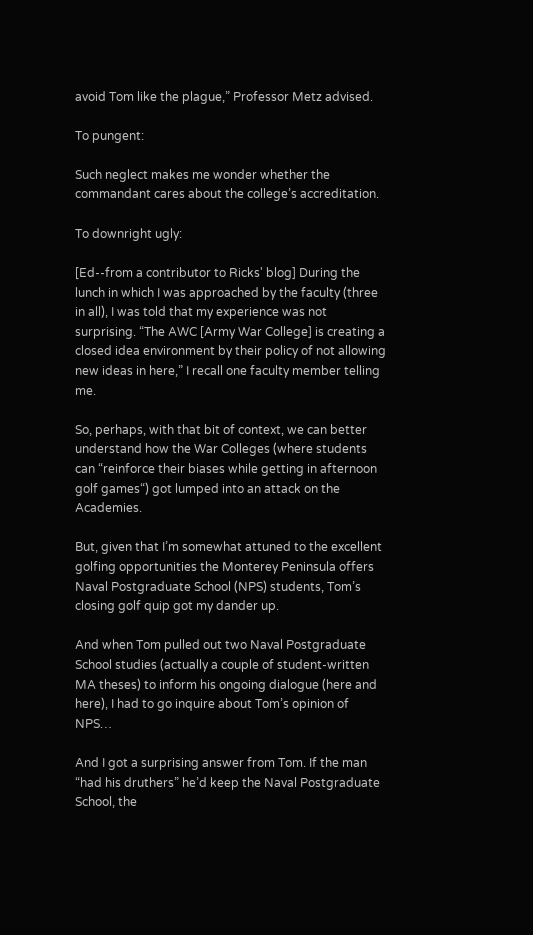avoid Tom like the plague,” Professor Metz advised.

To pungent:

Such neglect makes me wonder whether the commandant cares about the college’s accreditation.

To downright ugly:

[Ed--from a contributor to Ricks' blog] During the lunch in which I was approached by the faculty (three in all), I was told that my experience was not surprising. “The AWC [Army War College] is creating a closed idea environment by their policy of not allowing new ideas in here,” I recall one faculty member telling me.

So, perhaps, with that bit of context, we can better understand how the War Colleges (where students can “reinforce their biases while getting in afternoon golf games“) got lumped into an attack on the Academies.

But, given that I’m somewhat attuned to the excellent golfing opportunities the Monterey Peninsula offers Naval Postgraduate School (NPS) students, Tom’s closing golf quip got my dander up.

And when Tom pulled out two Naval Postgraduate School studies (actually a couple of student-written MA theses) to inform his ongoing dialogue (here and here), I had to go inquire about Tom’s opinion of NPS…

And I got a surprising answer from Tom. If the man “had his druthers” he’d keep the Naval Postgraduate School, the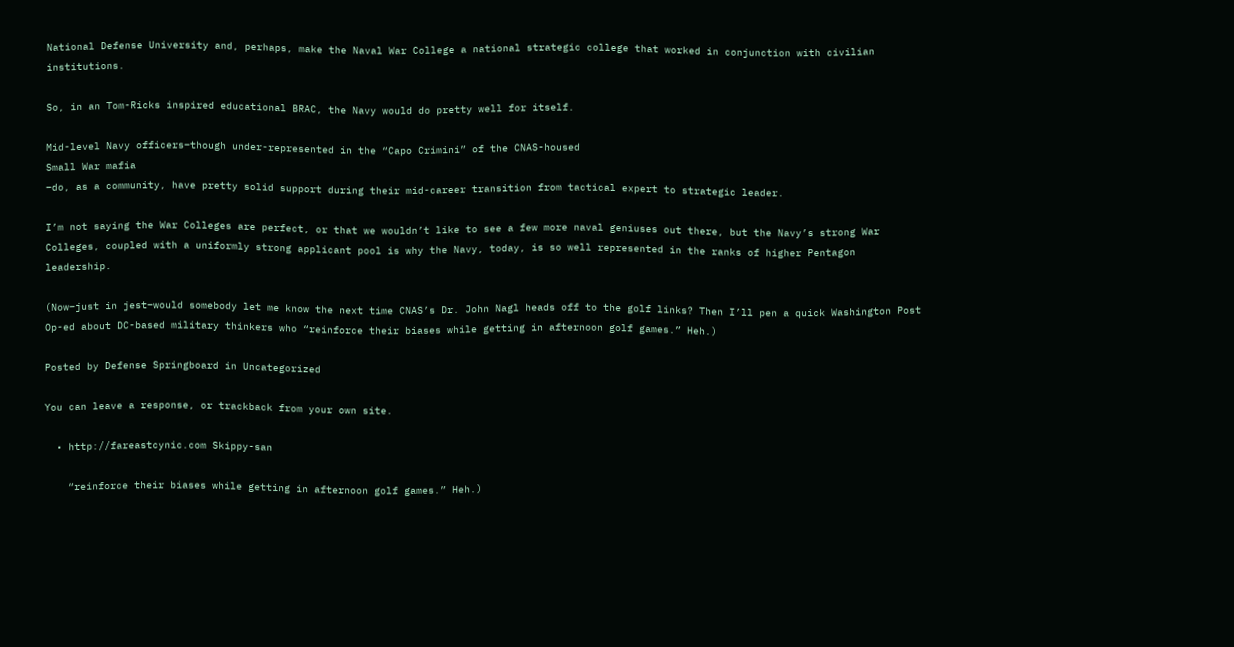National Defense University and, perhaps, make the Naval War College a national strategic college that worked in conjunction with civilian institutions.

So, in an Tom-Ricks inspired educational BRAC, the Navy would do pretty well for itself.

Mid-level Navy officers–though under-represented in the “Capo Crimini” of the CNAS-housed
Small War mafia
–do, as a community, have pretty solid support during their mid-career transition from tactical expert to strategic leader.

I’m not saying the War Colleges are perfect, or that we wouldn’t like to see a few more naval geniuses out there, but the Navy’s strong War Colleges, coupled with a uniformly strong applicant pool is why the Navy, today, is so well represented in the ranks of higher Pentagon leadership.

(Now–just in jest–would somebody let me know the next time CNAS’s Dr. John Nagl heads off to the golf links? Then I’ll pen a quick Washington Post Op-ed about DC-based military thinkers who “reinforce their biases while getting in afternoon golf games.” Heh.)

Posted by Defense Springboard in Uncategorized

You can leave a response, or trackback from your own site.

  • http://fareastcynic.com Skippy-san

    “reinforce their biases while getting in afternoon golf games.” Heh.)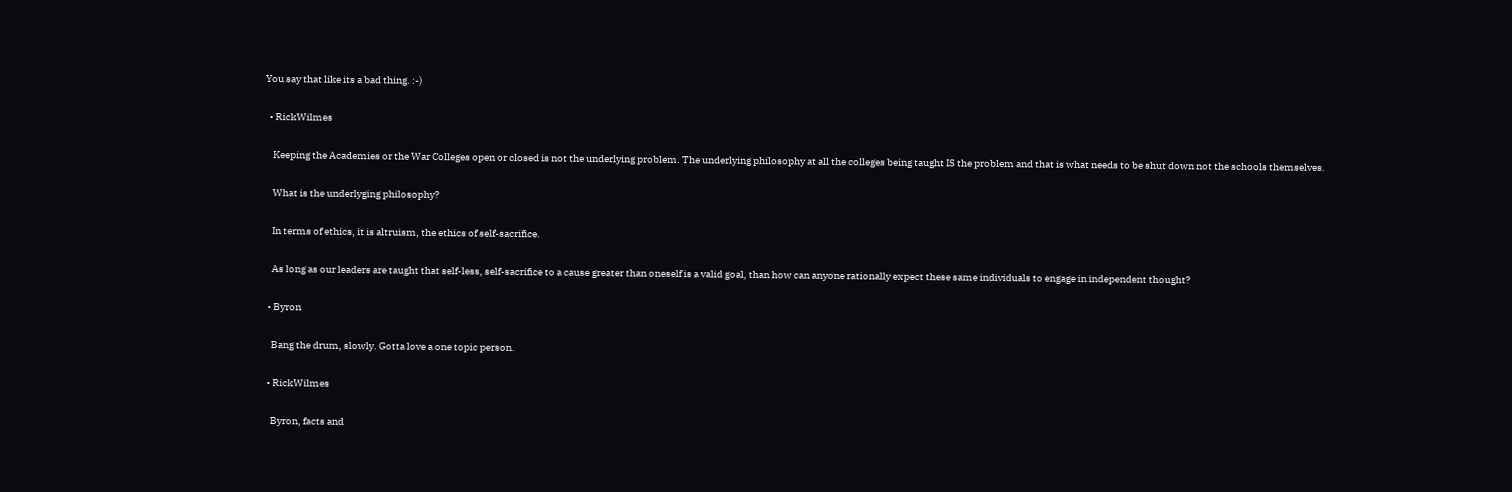You say that like its a bad thing. :-)

  • RickWilmes

    Keeping the Academies or the War Colleges open or closed is not the underlying problem. The underlying philosophy at all the colleges being taught IS the problem and that is what needs to be shut down not the schools themselves.

    What is the underlyging philosophy?

    In terms of ethics, it is altruism, the ethics of self-sacrifice.

    As long as our leaders are taught that self-less, self-sacrifice to a cause greater than oneself is a valid goal, than how can anyone rationally expect these same individuals to engage in independent thought?

  • Byron

    Bang the drum, slowly. Gotta love a one topic person.

  • RickWilmes

    Byron, facts and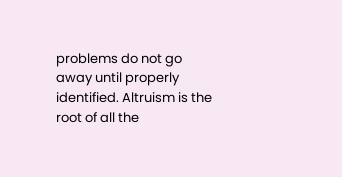problems do not go away until properly identified. Altruism is the root of all the